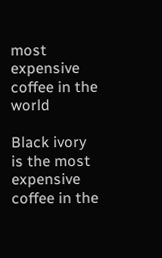most expensive coffee in the world

Black ivory is the most expensive coffee in the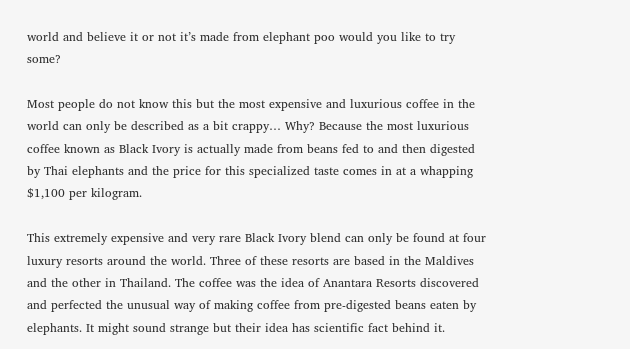world and believe it or not it’s made from elephant poo would you like to try some?

Most people do not know this but the most expensive and luxurious coffee in the world can only be described as a bit crappy… Why? Because the most luxurious coffee known as Black Ivory is actually made from beans fed to and then digested by Thai elephants and the price for this specialized taste comes in at a whapping $1,100 per kilogram.

This extremely expensive and very rare Black Ivory blend can only be found at four luxury resorts around the world. Three of these resorts are based in the Maldives and the other in Thailand. The coffee was the idea of Anantara Resorts discovered and perfected the unusual way of making coffee from pre-digested beans eaten by elephants. It might sound strange but their idea has scientific fact behind it.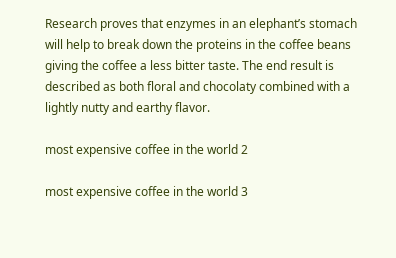Research proves that enzymes in an elephant’s stomach will help to break down the proteins in the coffee beans giving the coffee a less bitter taste. The end result is described as both floral and chocolaty combined with a lightly nutty and earthy flavor.

most expensive coffee in the world 2

most expensive coffee in the world 3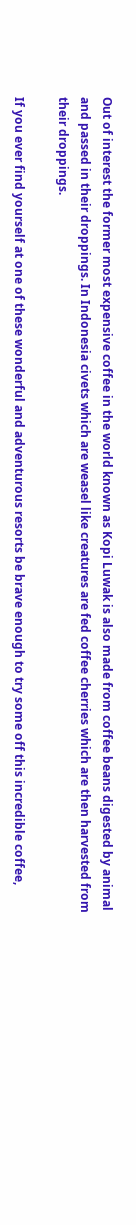Out of interest the former most expensive coffee in the world known as Kopi Luwak is also made from coffee beans digested by animal and passed in their droppings. In Indonesia civets which are weasel like creatures are fed coffee cherries which are then harvested from their droppings.

If you ever find yourself at one of these wonderful and adventurous resorts be brave enough to try some off this incredible coffee,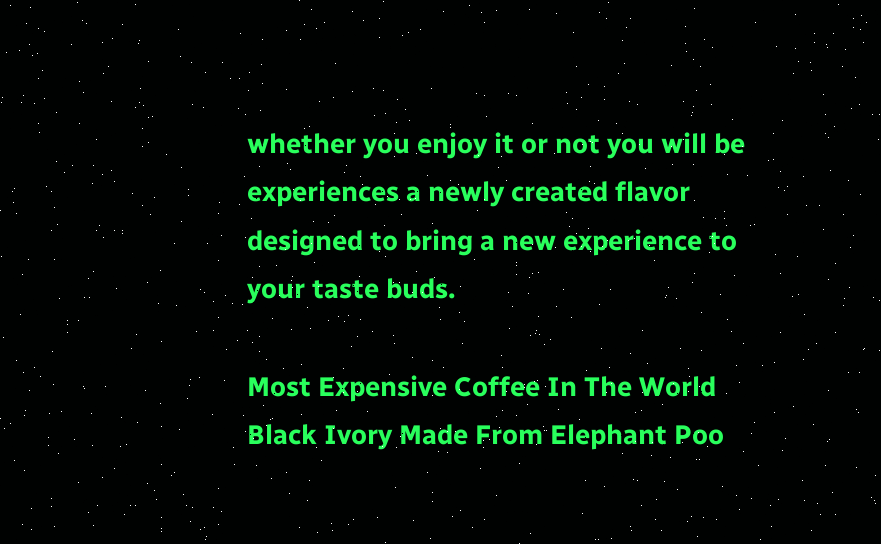whether you enjoy it or not you will be experiences a newly created flavor designed to bring a new experience to your taste buds.

Most Expensive Coffee In The World Black Ivory Made From Elephant Poo